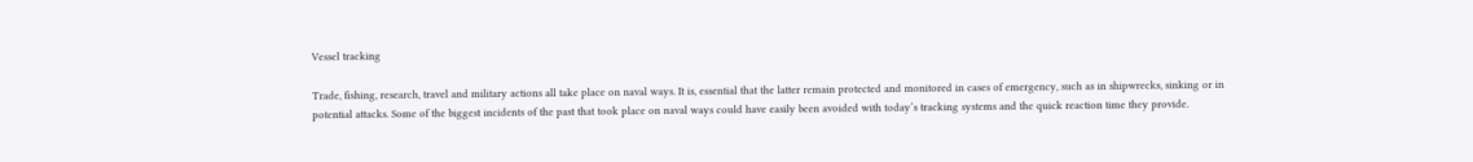Vessel tracking

Trade, fishing, research, travel and military actions all take place on naval ways. It is, essential that the latter remain protected and monitored in cases of emergency, such as in shipwrecks, sinking or in potential attacks. Some of the biggest incidents of the past that took place on naval ways could have easily been avoided with today’s tracking systems and the quick reaction time they provide.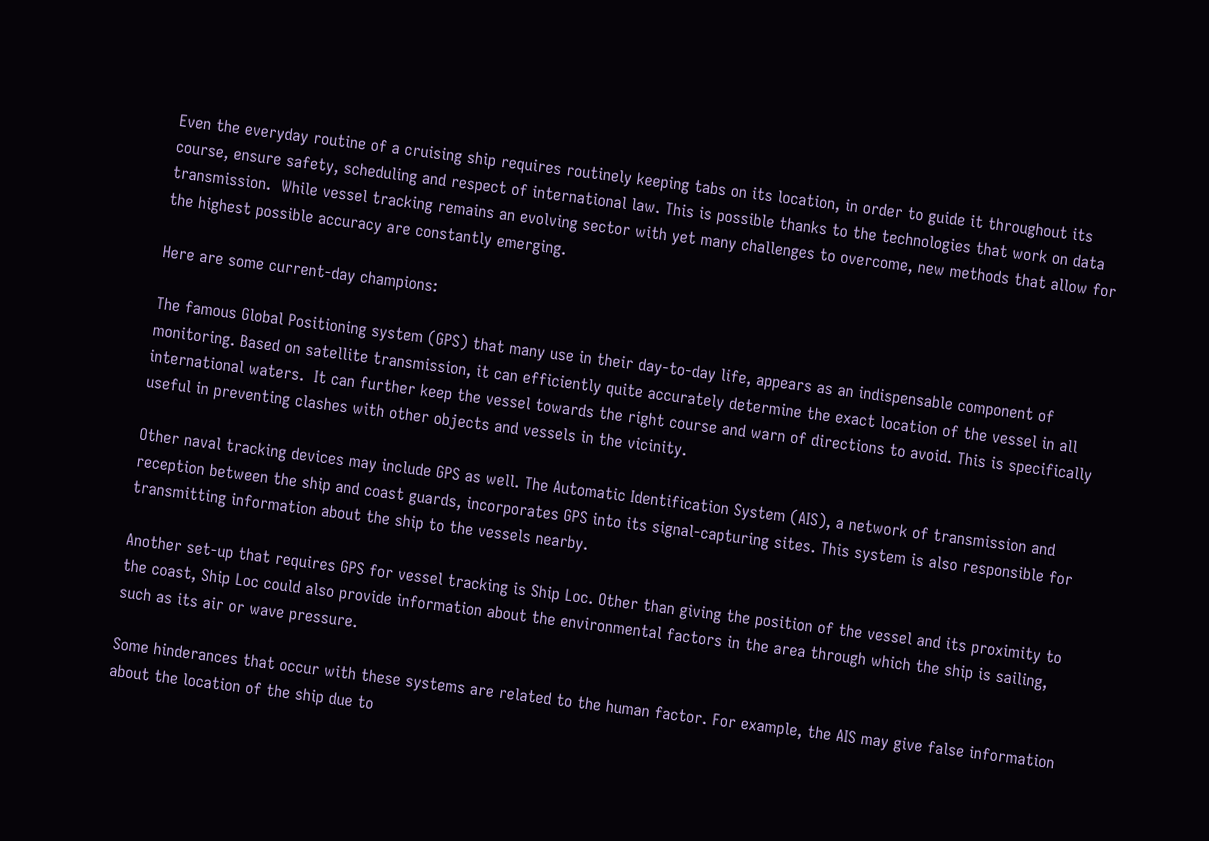Even the everyday routine of a cruising ship requires routinely keeping tabs on its location, in order to guide it throughout its course, ensure safety, scheduling and respect of international law. This is possible thanks to the technologies that work on data transmission.  While vessel tracking remains an evolving sector with yet many challenges to overcome, new methods that allow for the highest possible accuracy are constantly emerging.

Here are some current-day champions:

The famous Global Positioning system (GPS) that many use in their day-to-day life, appears as an indispensable component of monitoring. Based on satellite transmission, it can efficiently quite accurately determine the exact location of the vessel in all international waters.  It can further keep the vessel towards the right course and warn of directions to avoid. This is specifically useful in preventing clashes with other objects and vessels in the vicinity.

Other naval tracking devices may include GPS as well. The Automatic Identification System (AIS), a network of transmission and reception between the ship and coast guards, incorporates GPS into its signal-capturing sites. This system is also responsible for transmitting information about the ship to the vessels nearby.

Another set-up that requires GPS for vessel tracking is Ship Loc. Other than giving the position of the vessel and its proximity to the coast, Ship Loc could also provide information about the environmental factors in the area through which the ship is sailing, such as its air or wave pressure.

Some hinderances that occur with these systems are related to the human factor. For example, the AIS may give false information about the location of the ship due to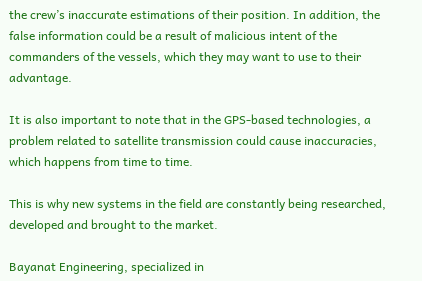the crew’s inaccurate estimations of their position. In addition, the false information could be a result of malicious intent of the commanders of the vessels, which they may want to use to their advantage.

It is also important to note that in the GPS-based technologies, a problem related to satellite transmission could cause inaccuracies, which happens from time to time.

This is why new systems in the field are constantly being researched, developed and brought to the market.

Bayanat Engineering, specialized in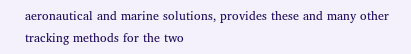aeronautical and marine solutions, provides these and many other tracking methods for the two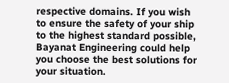respective domains. If you wish to ensure the safety of your ship to the highest standard possible, Bayanat Engineering could help you choose the best solutions for your situation.